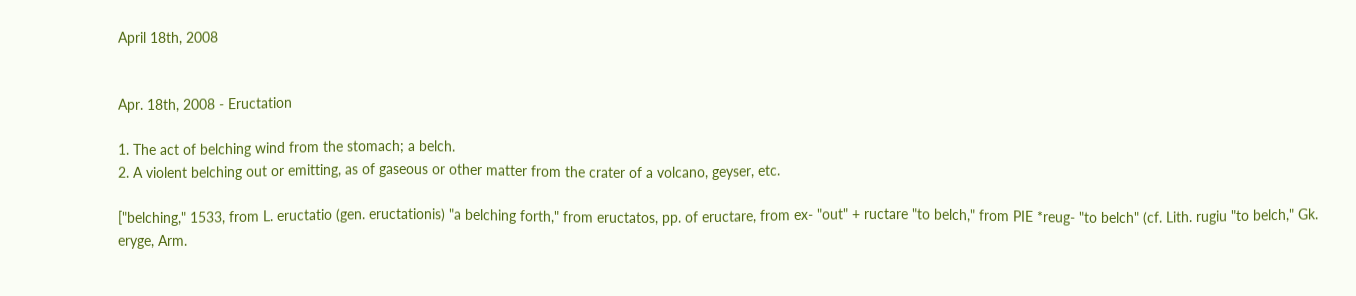April 18th, 2008


Apr. 18th, 2008 - Eructation

1. The act of belching wind from the stomach; a belch.
2. A violent belching out or emitting, as of gaseous or other matter from the crater of a volcano, geyser, etc.

["belching," 1533, from L. eructatio (gen. eructationis) "a belching forth," from eructatos, pp. of eructare, from ex- "out" + ructare "to belch," from PIE *reug- "to belch" (cf. Lith. rugiu "to belch," Gk. eryge, Arm.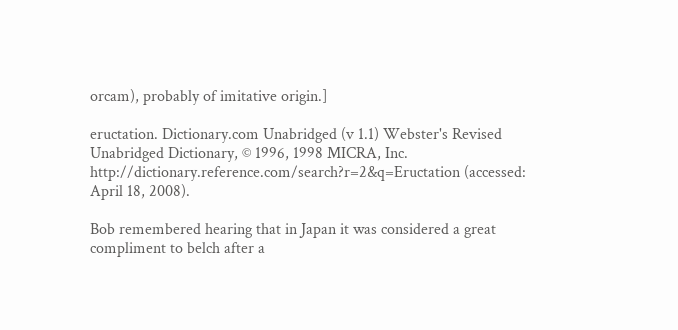orcam), probably of imitative origin.]

eructation. Dictionary.com Unabridged (v 1.1) Webster's Revised Unabridged Dictionary, © 1996, 1998 MICRA, Inc. http://dictionary.reference.com/search?r=2&q=Eructation (accessed: April 18, 2008).

Bob remembered hearing that in Japan it was considered a great compliment to belch after a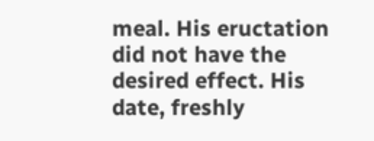meal. His eructation did not have the desired effect. His date, freshly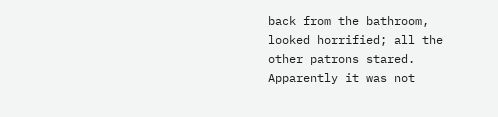back from the bathroom, looked horrified; all the other patrons stared. Apparently it was not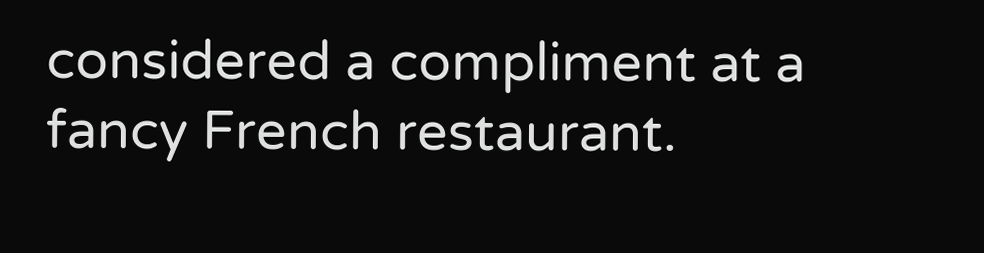considered a compliment at a fancy French restaurant.